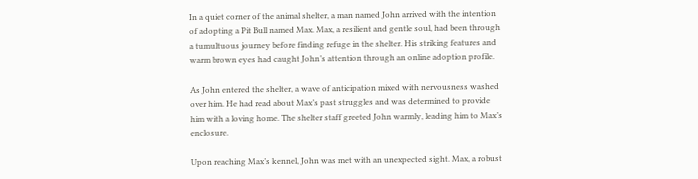In a quiet corner of the animal shelter, a man named John arrived with the intention of adopting a Pit Bull named Max. Max, a resilient and gentle soul, had been through a tumultuous journey before finding refuge in the shelter. His striking features and warm brown eyes had caught John’s attention through an online adoption profile.

As John entered the shelter, a wave of anticipation mixed with nervousness washed over him. He had read about Max’s past struggles and was determined to provide him with a loving home. The shelter staff greeted John warmly, leading him to Max’s enclosure.

Upon reaching Max’s kennel, John was met with an unexpected sight. Max, a robust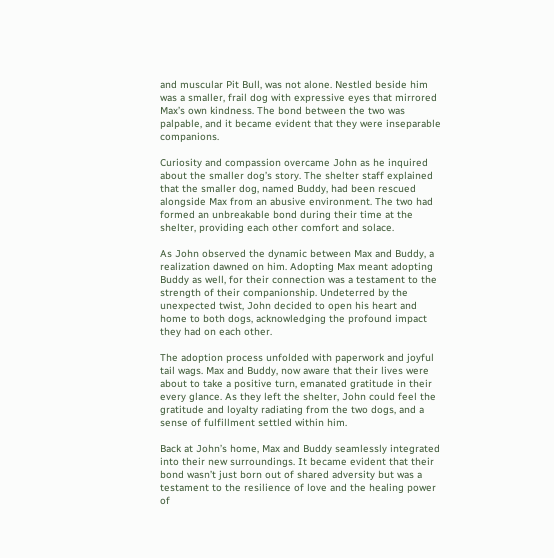and muscular Pit Bull, was not alone. Nestled beside him was a smaller, frail dog with expressive eyes that mirrored Max’s own kindness. The bond between the two was palpable, and it became evident that they were inseparable companions.

Curiosity and compassion overcame John as he inquired about the smaller dog’s story. The shelter staff explained that the smaller dog, named Buddy, had been rescued alongside Max from an abusive environment. The two had formed an unbreakable bond during their time at the shelter, providing each other comfort and solace.

As John observed the dynamic between Max and Buddy, a realization dawned on him. Adopting Max meant adopting Buddy as well, for their connection was a testament to the strength of their companionship. Undeterred by the unexpected twist, John decided to open his heart and home to both dogs, acknowledging the profound impact they had on each other.

The adoption process unfolded with paperwork and joyful tail wags. Max and Buddy, now aware that their lives were about to take a positive turn, emanated gratitude in their every glance. As they left the shelter, John could feel the gratitude and loyalty radiating from the two dogs, and a sense of fulfillment settled within him.

Back at John’s home, Max and Buddy seamlessly integrated into their new surroundings. It became evident that their bond wasn’t just born out of shared adversity but was a testament to the resilience of love and the healing power of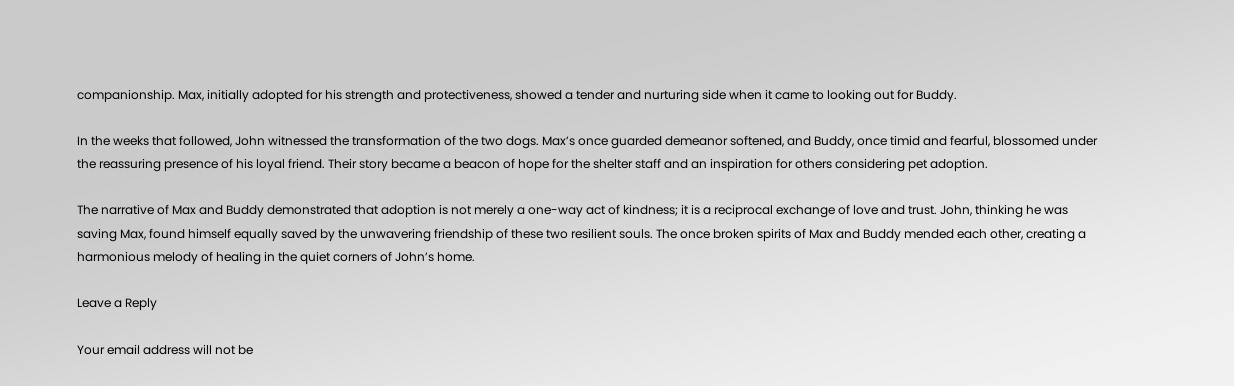companionship. Max, initially adopted for his strength and protectiveness, showed a tender and nurturing side when it came to looking out for Buddy.

In the weeks that followed, John witnessed the transformation of the two dogs. Max’s once guarded demeanor softened, and Buddy, once timid and fearful, blossomed under the reassuring presence of his loyal friend. Their story became a beacon of hope for the shelter staff and an inspiration for others considering pet adoption.

The narrative of Max and Buddy demonstrated that adoption is not merely a one-way act of kindness; it is a reciprocal exchange of love and trust. John, thinking he was saving Max, found himself equally saved by the unwavering friendship of these two resilient souls. The once broken spirits of Max and Buddy mended each other, creating a harmonious melody of healing in the quiet corners of John’s home.

Leave a Reply

Your email address will not be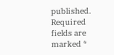published. Required fields are marked *